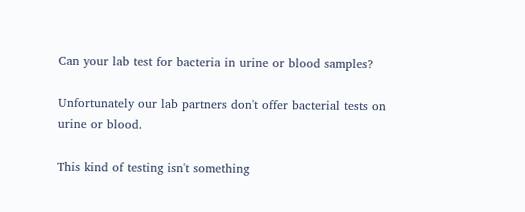Can your lab test for bacteria in urine or blood samples?

Unfortunately our lab partners don't offer bacterial tests on urine or blood.

This kind of testing isn't something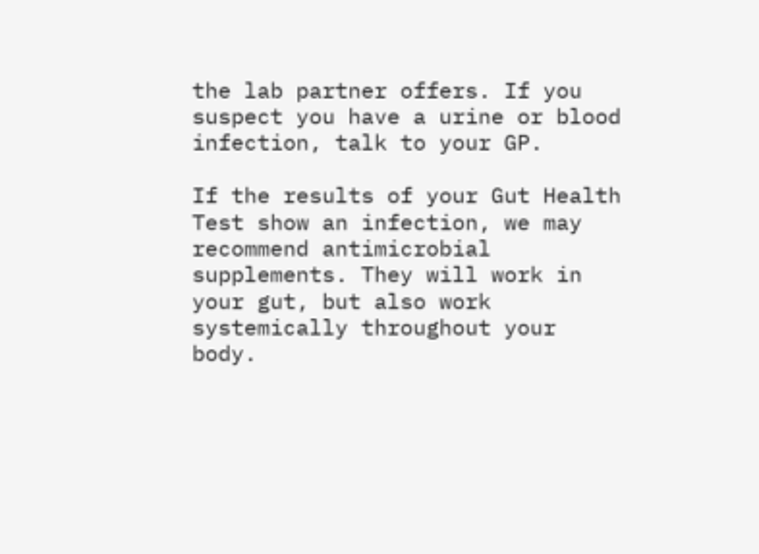the lab partner offers. If you suspect you have a urine or blood infection, talk to your GP.

If the results of your Gut Health Test show an infection, we may recommend antimicrobial supplements. They will work in your gut, but also work systemically throughout your body.